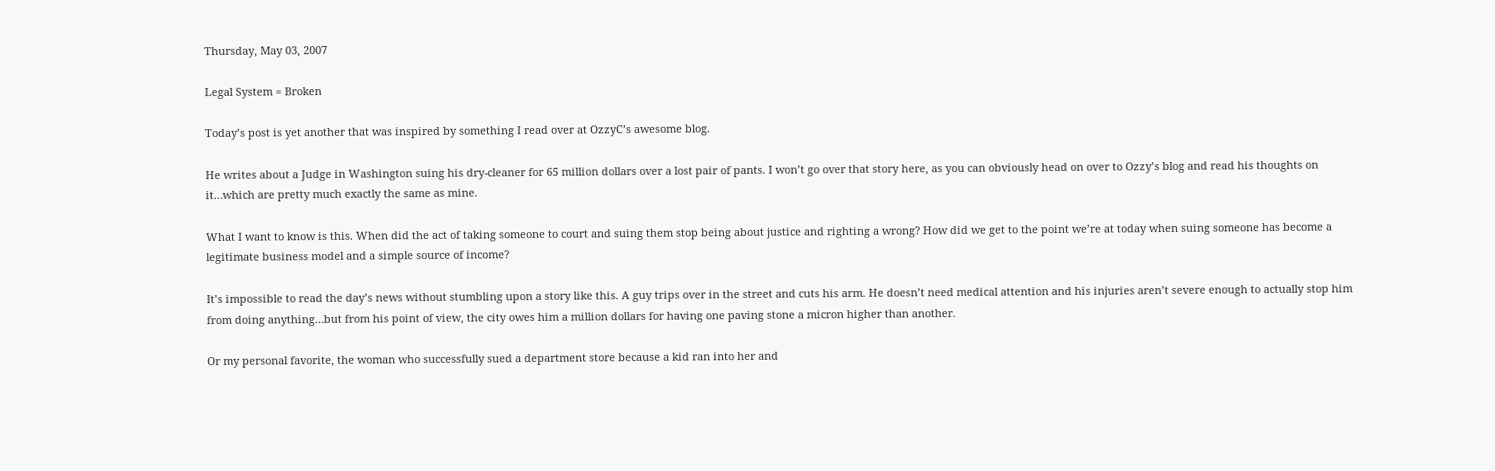Thursday, May 03, 2007

Legal System = Broken

Today’s post is yet another that was inspired by something I read over at OzzyC’s awesome blog.

He writes about a Judge in Washington suing his dry-cleaner for 65 million dollars over a lost pair of pants. I won’t go over that story here, as you can obviously head on over to Ozzy’s blog and read his thoughts on it…which are pretty much exactly the same as mine.

What I want to know is this. When did the act of taking someone to court and suing them stop being about justice and righting a wrong? How did we get to the point we’re at today when suing someone has become a legitimate business model and a simple source of income?

It’s impossible to read the day’s news without stumbling upon a story like this. A guy trips over in the street and cuts his arm. He doesn’t need medical attention and his injuries aren’t severe enough to actually stop him from doing anything…but from his point of view, the city owes him a million dollars for having one paving stone a micron higher than another.

Or my personal favorite, the woman who successfully sued a department store because a kid ran into her and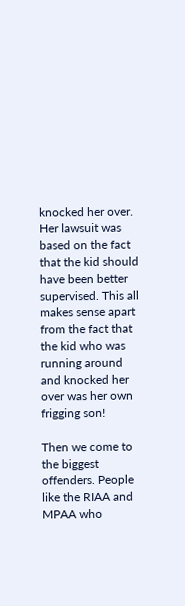knocked her over. Her lawsuit was based on the fact that the kid should have been better supervised. This all makes sense apart from the fact that the kid who was running around and knocked her over was her own frigging son!

Then we come to the biggest offenders. People like the RIAA and MPAA who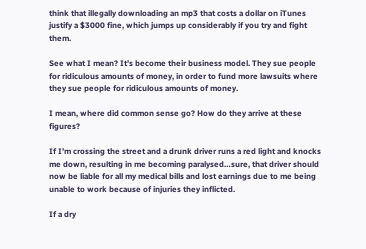think that illegally downloading an mp3 that costs a dollar on iTunes justify a $3000 fine, which jumps up considerably if you try and fight them.

See what I mean? It’s become their business model. They sue people for ridiculous amounts of money, in order to fund more lawsuits where they sue people for ridiculous amounts of money.

I mean, where did common sense go? How do they arrive at these figures?

If I’m crossing the street and a drunk driver runs a red light and knocks me down, resulting in me becoming paralysed…sure, that driver should now be liable for all my medical bills and lost earnings due to me being unable to work because of injuries they inflicted.

If a dry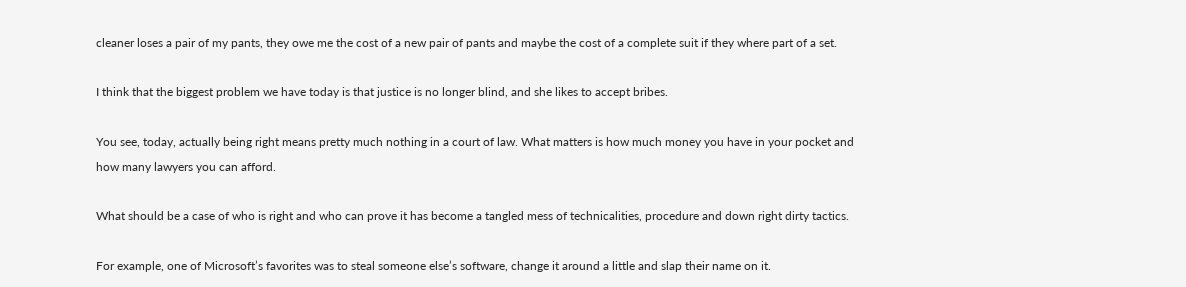cleaner loses a pair of my pants, they owe me the cost of a new pair of pants and maybe the cost of a complete suit if they where part of a set.

I think that the biggest problem we have today is that justice is no longer blind, and she likes to accept bribes.

You see, today, actually being right means pretty much nothing in a court of law. What matters is how much money you have in your pocket and how many lawyers you can afford.

What should be a case of who is right and who can prove it has become a tangled mess of technicalities, procedure and down right dirty tactics.

For example, one of Microsoft’s favorites was to steal someone else’s software, change it around a little and slap their name on it.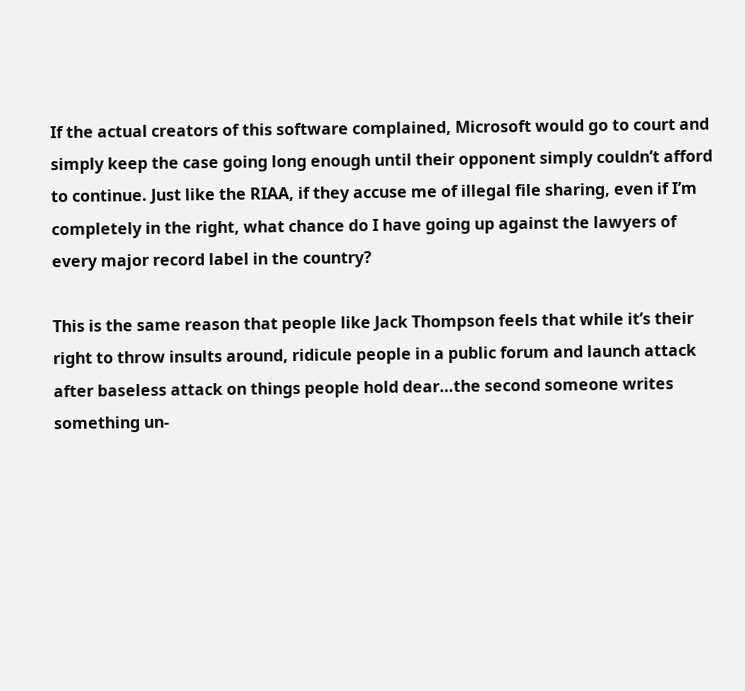If the actual creators of this software complained, Microsoft would go to court and simply keep the case going long enough until their opponent simply couldn’t afford to continue. Just like the RIAA, if they accuse me of illegal file sharing, even if I’m completely in the right, what chance do I have going up against the lawyers of every major record label in the country?

This is the same reason that people like Jack Thompson feels that while it’s their right to throw insults around, ridicule people in a public forum and launch attack after baseless attack on things people hold dear…the second someone writes something un-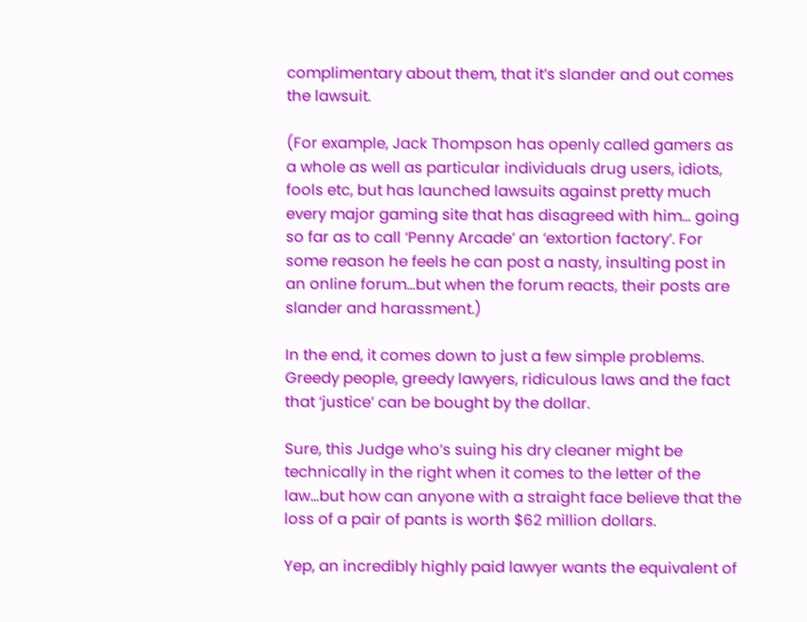complimentary about them, that it’s slander and out comes the lawsuit.

(For example, Jack Thompson has openly called gamers as a whole as well as particular individuals drug users, idiots, fools etc, but has launched lawsuits against pretty much every major gaming site that has disagreed with him… going so far as to call ‘Penny Arcade’ an ‘extortion factory’. For some reason he feels he can post a nasty, insulting post in an online forum…but when the forum reacts, their posts are slander and harassment.)

In the end, it comes down to just a few simple problems. Greedy people, greedy lawyers, ridiculous laws and the fact that ‘justice’ can be bought by the dollar.

Sure, this Judge who’s suing his dry cleaner might be technically in the right when it comes to the letter of the law…but how can anyone with a straight face believe that the loss of a pair of pants is worth $62 million dollars.

Yep, an incredibly highly paid lawyer wants the equivalent of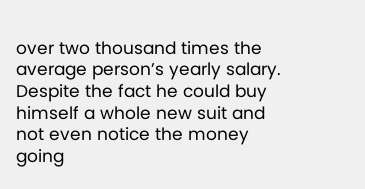over two thousand times the average person’s yearly salary. Despite the fact he could buy himself a whole new suit and not even notice the money going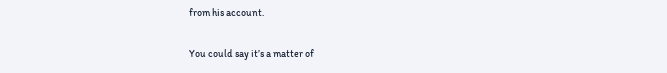from his account.

You could say it’s a matter of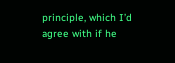principle, which I’d agree with if he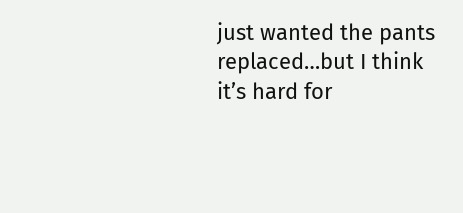just wanted the pants replaced…but I think it’s hard for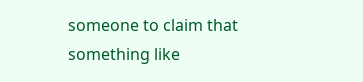someone to claim that something like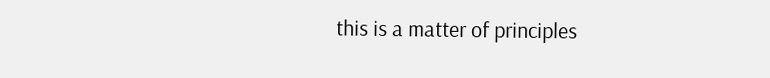this is a matter of principles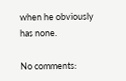when he obviously has none.

No comments: